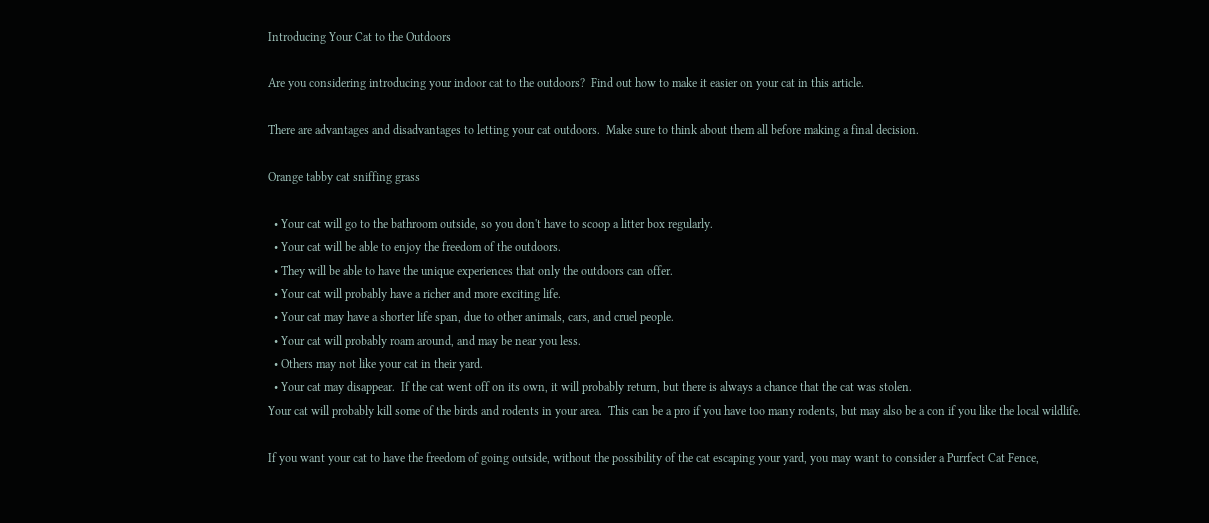Introducing Your Cat to the Outdoors

Are you considering introducing your indoor cat to the outdoors?  Find out how to make it easier on your cat in this article.

There are advantages and disadvantages to letting your cat outdoors.  Make sure to think about them all before making a final decision.

Orange tabby cat sniffing grass

  • Your cat will go to the bathroom outside, so you don't have to scoop a litter box regularly.
  • Your cat will be able to enjoy the freedom of the outdoors.
  • They will be able to have the unique experiences that only the outdoors can offer.
  • Your cat will probably have a richer and more exciting life.
  • Your cat may have a shorter life span, due to other animals, cars, and cruel people.
  • Your cat will probably roam around, and may be near you less.
  • Others may not like your cat in their yard.
  • Your cat may disappear.  If the cat went off on its own, it will probably return, but there is always a chance that the cat was stolen.
Your cat will probably kill some of the birds and rodents in your area.  This can be a pro if you have too many rodents, but may also be a con if you like the local wildlife.

If you want your cat to have the freedom of going outside, without the possibility of the cat escaping your yard, you may want to consider a Purrfect Cat Fence,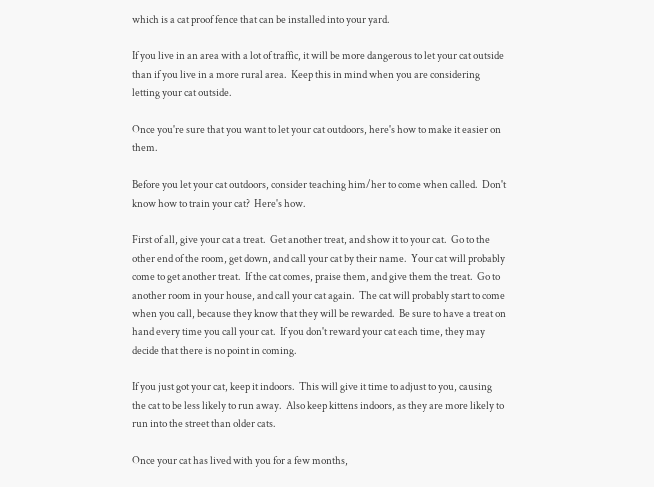which is a cat proof fence that can be installed into your yard.

If you live in an area with a lot of traffic, it will be more dangerous to let your cat outside than if you live in a more rural area.  Keep this in mind when you are considering letting your cat outside.

Once you're sure that you want to let your cat outdoors, here's how to make it easier on them.

Before you let your cat outdoors, consider teaching him/her to come when called.  Don't know how to train your cat?  Here's how.

First of all, give your cat a treat.  Get another treat, and show it to your cat.  Go to the other end of the room, get down, and call your cat by their name.  Your cat will probably come to get another treat.  If the cat comes, praise them, and give them the treat.  Go to another room in your house, and call your cat again.  The cat will probably start to come when you call, because they know that they will be rewarded.  Be sure to have a treat on hand every time you call your cat.  If you don't reward your cat each time, they may decide that there is no point in coming.

If you just got your cat, keep it indoors.  This will give it time to adjust to you, causing the cat to be less likely to run away.  Also keep kittens indoors, as they are more likely to run into the street than older cats.

Once your cat has lived with you for a few months,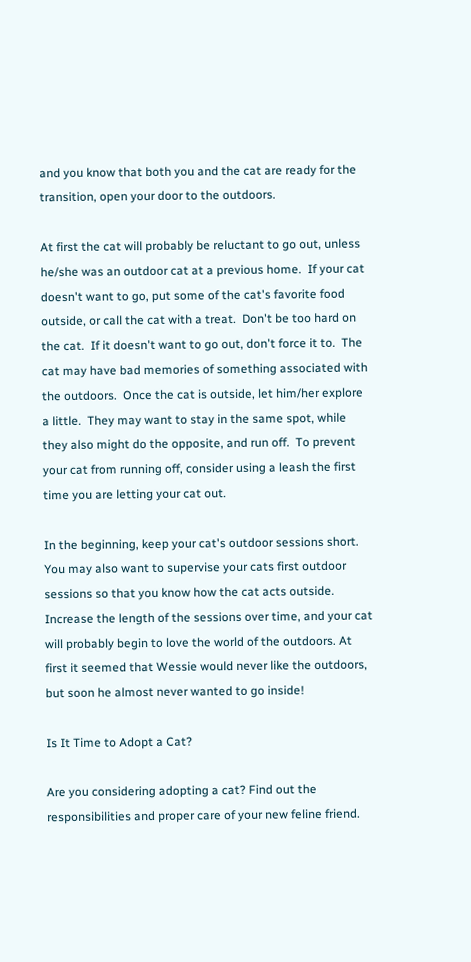and you know that both you and the cat are ready for the transition, open your door to the outdoors.

At first the cat will probably be reluctant to go out, unless he/she was an outdoor cat at a previous home.  If your cat doesn't want to go, put some of the cat's favorite food outside, or call the cat with a treat.  Don't be too hard on the cat.  If it doesn't want to go out, don't force it to.  The cat may have bad memories of something associated with the outdoors.  Once the cat is outside, let him/her explore a little.  They may want to stay in the same spot, while they also might do the opposite, and run off.  To prevent your cat from running off, consider using a leash the first time you are letting your cat out.

In the beginning, keep your cat's outdoor sessions short.  You may also want to supervise your cats first outdoor sessions so that you know how the cat acts outside.  Increase the length of the sessions over time, and your cat will probably begin to love the world of the outdoors. At first it seemed that Wessie would never like the outdoors, but soon he almost never wanted to go inside!

Is It Time to Adopt a Cat?

Are you considering adopting a cat? Find out the responsibilities and proper care of your new feline friend.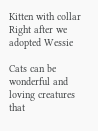Kitten with collar
Right after we adopted Wessie

Cats can be wonderful and loving creatures that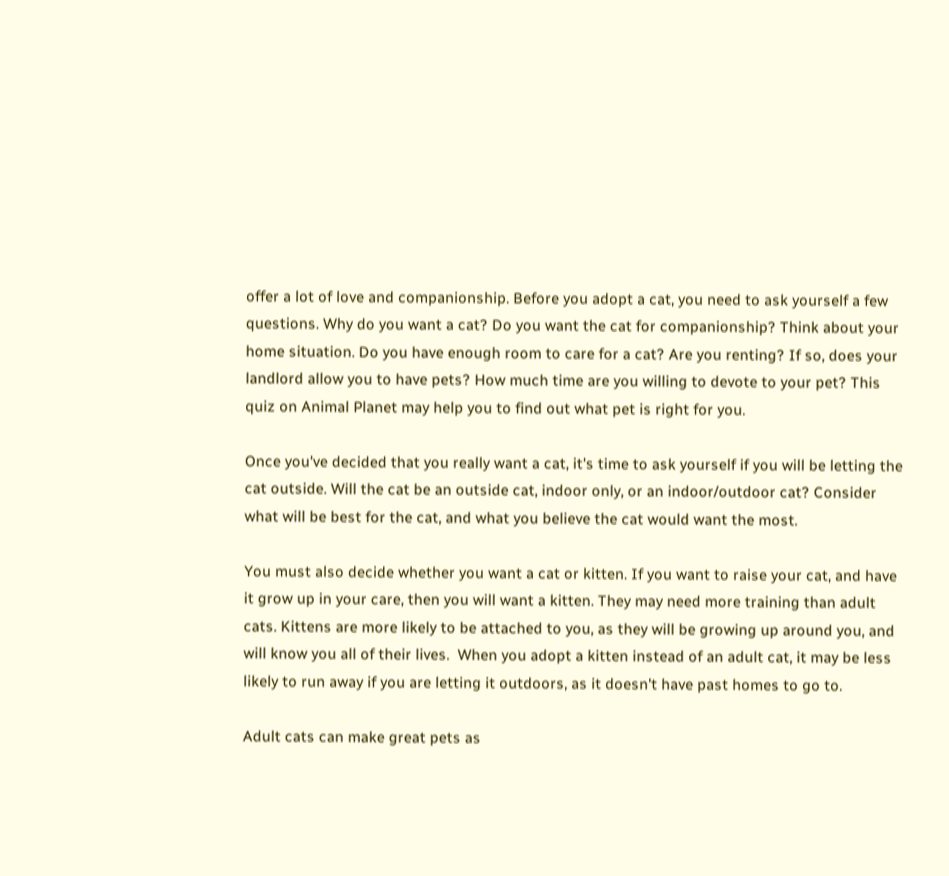offer a lot of love and companionship. Before you adopt a cat, you need to ask yourself a few questions. Why do you want a cat? Do you want the cat for companionship? Think about your home situation. Do you have enough room to care for a cat? Are you renting? If so, does your landlord allow you to have pets? How much time are you willing to devote to your pet? This quiz on Animal Planet may help you to find out what pet is right for you.

Once you've decided that you really want a cat, it's time to ask yourself if you will be letting the cat outside. Will the cat be an outside cat, indoor only, or an indoor/outdoor cat? Consider what will be best for the cat, and what you believe the cat would want the most.

You must also decide whether you want a cat or kitten. If you want to raise your cat, and have it grow up in your care, then you will want a kitten. They may need more training than adult cats. Kittens are more likely to be attached to you, as they will be growing up around you, and will know you all of their lives.  When you adopt a kitten instead of an adult cat, it may be less likely to run away if you are letting it outdoors, as it doesn't have past homes to go to.

Adult cats can make great pets as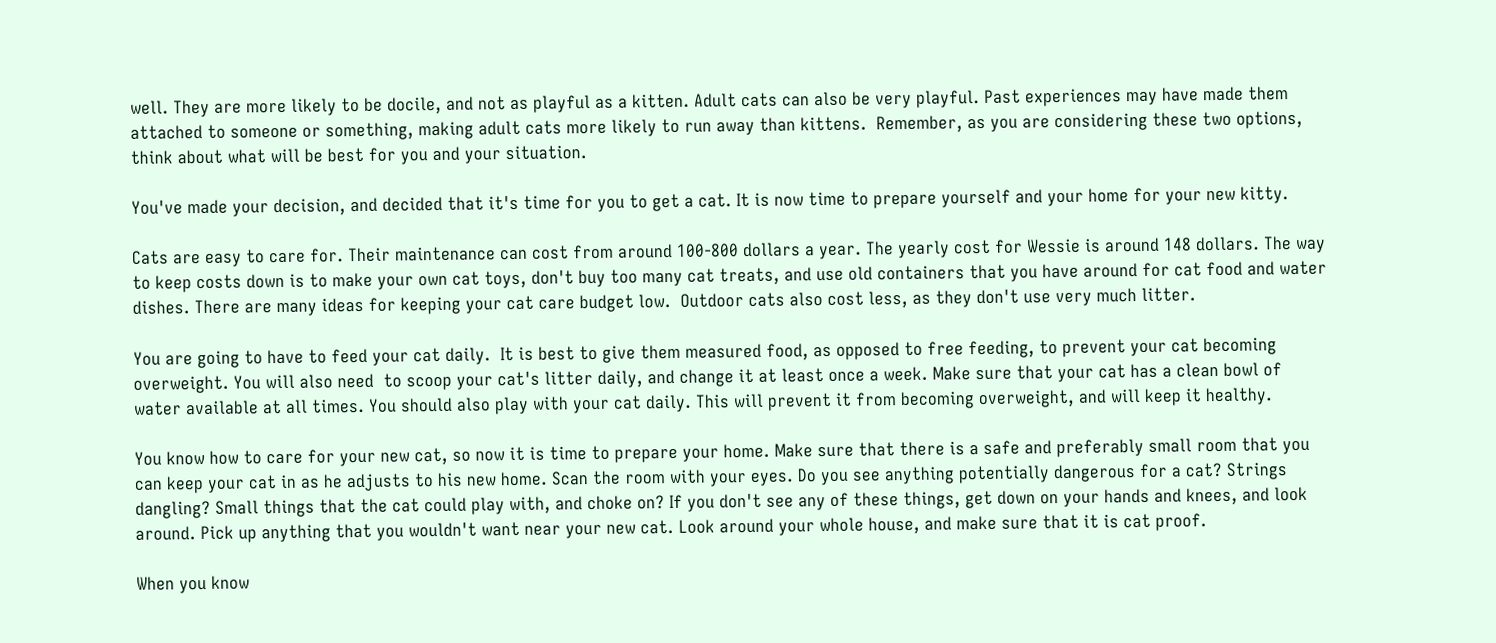well. They are more likely to be docile, and not as playful as a kitten. Adult cats can also be very playful. Past experiences may have made them attached to someone or something, making adult cats more likely to run away than kittens.  Remember, as you are considering these two options, think about what will be best for you and your situation.

You've made your decision, and decided that it's time for you to get a cat. It is now time to prepare yourself and your home for your new kitty.

Cats are easy to care for. Their maintenance can cost from around 100-800 dollars a year. The yearly cost for Wessie is around 148 dollars. The way to keep costs down is to make your own cat toys, don't buy too many cat treats, and use old containers that you have around for cat food and water dishes. There are many ideas for keeping your cat care budget low.  Outdoor cats also cost less, as they don't use very much litter.

You are going to have to feed your cat daily.  It is best to give them measured food, as opposed to free feeding, to prevent your cat becoming overweight. You will also need  to scoop your cat's litter daily, and change it at least once a week. Make sure that your cat has a clean bowl of water available at all times. You should also play with your cat daily. This will prevent it from becoming overweight, and will keep it healthy.

You know how to care for your new cat, so now it is time to prepare your home. Make sure that there is a safe and preferably small room that you can keep your cat in as he adjusts to his new home. Scan the room with your eyes. Do you see anything potentially dangerous for a cat? Strings dangling? Small things that the cat could play with, and choke on? If you don't see any of these things, get down on your hands and knees, and look around. Pick up anything that you wouldn't want near your new cat. Look around your whole house, and make sure that it is cat proof.

When you know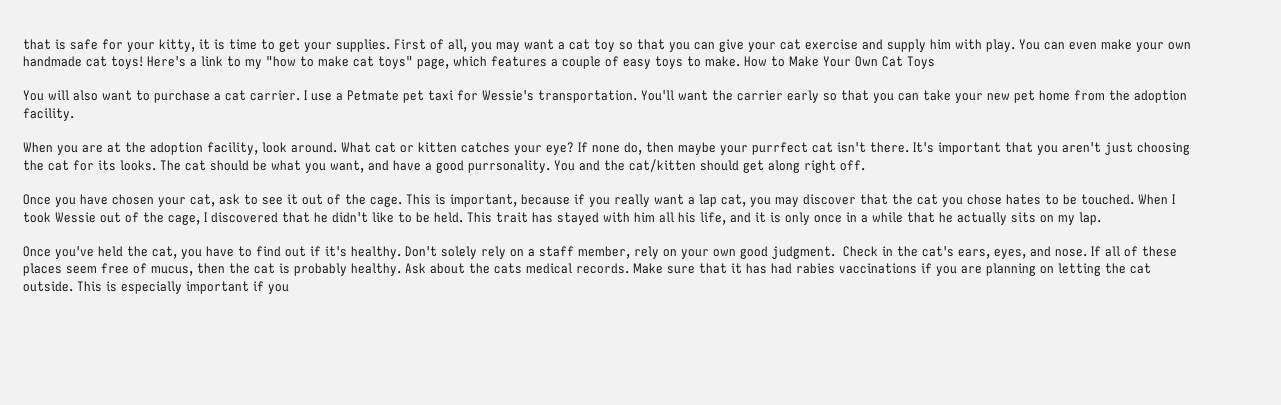that is safe for your kitty, it is time to get your supplies. First of all, you may want a cat toy so that you can give your cat exercise and supply him with play. You can even make your own handmade cat toys! Here's a link to my "how to make cat toys" page, which features a couple of easy toys to make. How to Make Your Own Cat Toys

You will also want to purchase a cat carrier. I use a Petmate pet taxi for Wessie's transportation. You'll want the carrier early so that you can take your new pet home from the adoption facility.

When you are at the adoption facility, look around. What cat or kitten catches your eye? If none do, then maybe your purrfect cat isn't there. It's important that you aren't just choosing the cat for its looks. The cat should be what you want, and have a good purrsonality. You and the cat/kitten should get along right off.

Once you have chosen your cat, ask to see it out of the cage. This is important, because if you really want a lap cat, you may discover that the cat you chose hates to be touched. When I took Wessie out of the cage, I discovered that he didn't like to be held. This trait has stayed with him all his life, and it is only once in a while that he actually sits on my lap.

Once you've held the cat, you have to find out if it's healthy. Don't solely rely on a staff member, rely on your own good judgment.  Check in the cat's ears, eyes, and nose. If all of these places seem free of mucus, then the cat is probably healthy. Ask about the cats medical records. Make sure that it has had rabies vaccinations if you are planning on letting the cat outside. This is especially important if you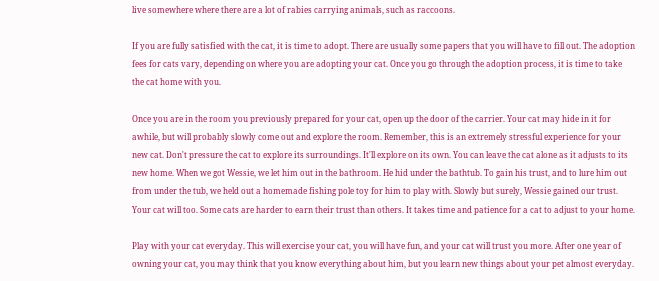live somewhere where there are a lot of rabies carrying animals, such as raccoons.

If you are fully satisfied with the cat, it is time to adopt. There are usually some papers that you will have to fill out. The adoption fees for cats vary, depending on where you are adopting your cat. Once you go through the adoption process, it is time to take the cat home with you.

Once you are in the room you previously prepared for your cat, open up the door of the carrier. Your cat may hide in it for awhile, but will probably slowly come out and explore the room. Remember, this is an extremely stressful experience for your new cat. Don't pressure the cat to explore its surroundings. It'll explore on its own. You can leave the cat alone as it adjusts to its new home. When we got Wessie, we let him out in the bathroom. He hid under the bathtub. To gain his trust, and to lure him out from under the tub, we held out a homemade fishing pole toy for him to play with. Slowly but surely, Wessie gained our trust. Your cat will too. Some cats are harder to earn their trust than others. It takes time and patience for a cat to adjust to your home.

Play with your cat everyday. This will exercise your cat, you will have fun, and your cat will trust you more. After one year of owning your cat, you may think that you know everything about him, but you learn new things about your pet almost everyday.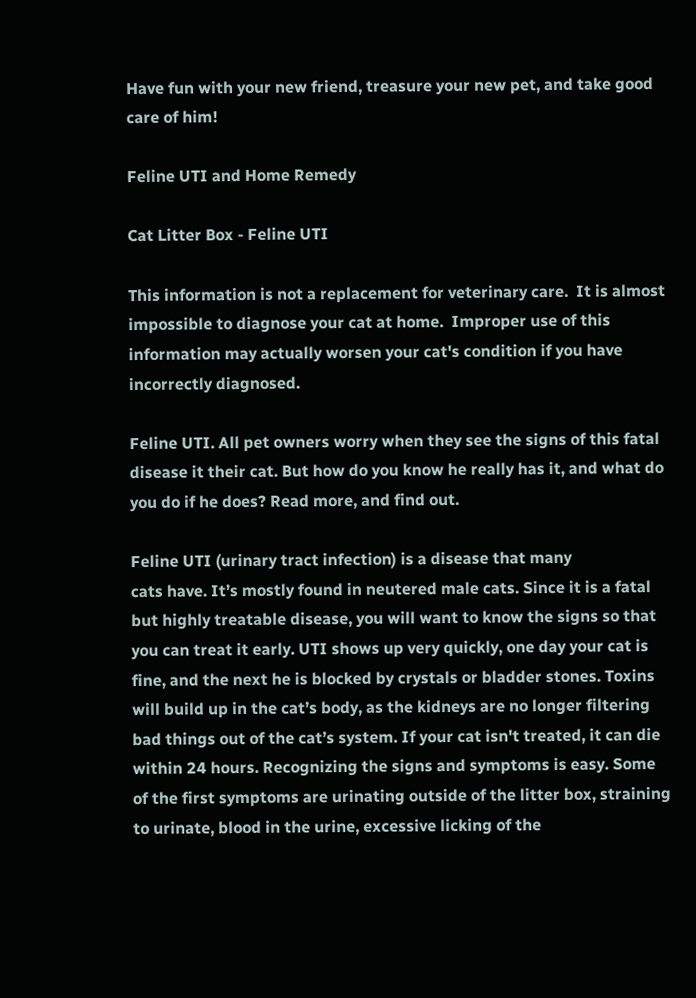Have fun with your new friend, treasure your new pet, and take good care of him!

Feline UTI and Home Remedy

Cat Litter Box - Feline UTI

This information is not a replacement for veterinary care.  It is almost impossible to diagnose your cat at home.  Improper use of this information may actually worsen your cat's condition if you have incorrectly diagnosed.

Feline UTI. All pet owners worry when they see the signs of this fatal disease it their cat. But how do you know he really has it, and what do you do if he does? Read more, and find out.

Feline UTI (urinary tract infection) is a disease that many
cats have. It’s mostly found in neutered male cats. Since it is a fatal but highly treatable disease, you will want to know the signs so that you can treat it early. UTI shows up very quickly, one day your cat is fine, and the next he is blocked by crystals or bladder stones. Toxins will build up in the cat’s body, as the kidneys are no longer filtering bad things out of the cat’s system. If your cat isn't treated, it can die within 24 hours. Recognizing the signs and symptoms is easy. Some of the first symptoms are urinating outside of the litter box, straining to urinate, blood in the urine, excessive licking of the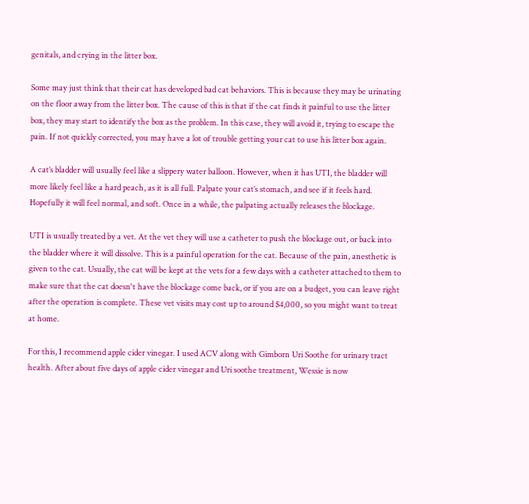genitals, and crying in the litter box.

Some may just think that their cat has developed bad cat behaviors. This is because they may be urinating on the floor away from the litter box. The cause of this is that if the cat finds it painful to use the litter box, they may start to identify the box as the problem. In this case, they will avoid it, trying to escape the pain. If not quickly corrected, you may have a lot of trouble getting your cat to use his litter box again.

A cat’s bladder will usually feel like a slippery water balloon. However, when it has UTI, the bladder will more likely feel like a hard peach, as it is all full. Palpate your cat’s stomach, and see if it feels hard. Hopefully it will feel normal, and soft. Once in a while, the palpating actually releases the blockage.

UTI is usually treated by a vet. At the vet they will use a catheter to push the blockage out, or back into the bladder where it will dissolve. This is a painful operation for the cat. Because of the pain, anesthetic is given to the cat. Usually, the cat will be kept at the vets for a few days with a catheter attached to them to make sure that the cat doesn't have the blockage come back, or if you are on a budget, you can leave right after the operation is complete. These vet visits may cost up to around $4,000, so you might want to treat at home.

For this, I recommend apple cider vinegar. I used ACV along with Gimborn Uri Soothe for urinary tract health. After about five days of apple cider vinegar and Uri soothe treatment, Wessie is now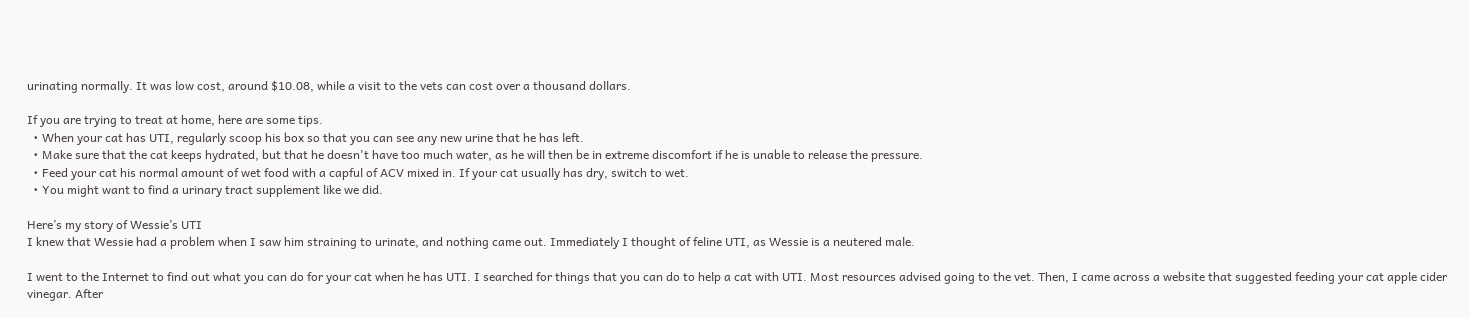urinating normally. It was low cost, around $10.08, while a visit to the vets can cost over a thousand dollars.

If you are trying to treat at home, here are some tips.
  • When your cat has UTI, regularly scoop his box so that you can see any new urine that he has left.
  • Make sure that the cat keeps hydrated, but that he doesn't have too much water, as he will then be in extreme discomfort if he is unable to release the pressure.
  • Feed your cat his normal amount of wet food with a capful of ACV mixed in. If your cat usually has dry, switch to wet.
  • You might want to find a urinary tract supplement like we did.

Here’s my story of Wessie’s UTI
I knew that Wessie had a problem when I saw him straining to urinate, and nothing came out. Immediately I thought of feline UTI, as Wessie is a neutered male.

I went to the Internet to find out what you can do for your cat when he has UTI. I searched for things that you can do to help a cat with UTI. Most resources advised going to the vet. Then, I came across a website that suggested feeding your cat apple cider vinegar. After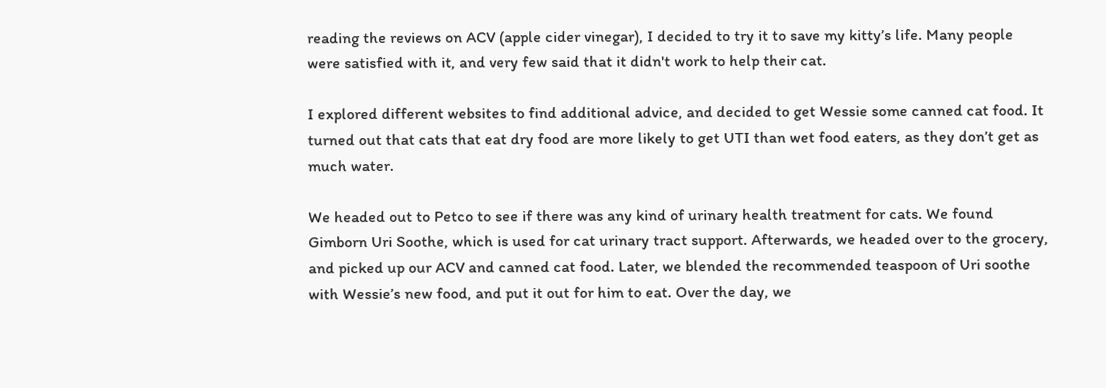reading the reviews on ACV (apple cider vinegar), I decided to try it to save my kitty’s life. Many people were satisfied with it, and very few said that it didn't work to help their cat.

I explored different websites to find additional advice, and decided to get Wessie some canned cat food. It turned out that cats that eat dry food are more likely to get UTI than wet food eaters, as they don’t get as much water.

We headed out to Petco to see if there was any kind of urinary health treatment for cats. We found Gimborn Uri Soothe, which is used for cat urinary tract support. Afterwards, we headed over to the grocery, and picked up our ACV and canned cat food. Later, we blended the recommended teaspoon of Uri soothe with Wessie’s new food, and put it out for him to eat. Over the day, we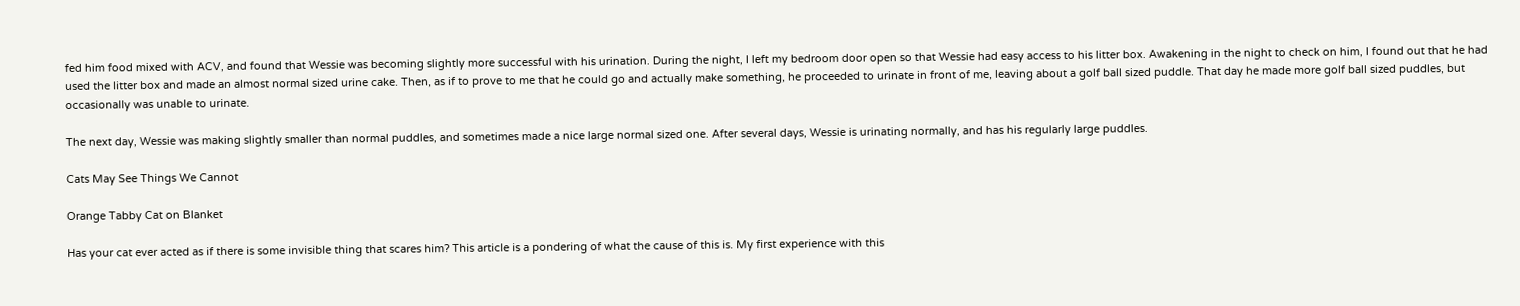fed him food mixed with ACV, and found that Wessie was becoming slightly more successful with his urination. During the night, I left my bedroom door open so that Wessie had easy access to his litter box. Awakening in the night to check on him, I found out that he had used the litter box and made an almost normal sized urine cake. Then, as if to prove to me that he could go and actually make something, he proceeded to urinate in front of me, leaving about a golf ball sized puddle. That day he made more golf ball sized puddles, but occasionally was unable to urinate.

The next day, Wessie was making slightly smaller than normal puddles, and sometimes made a nice large normal sized one. After several days, Wessie is urinating normally, and has his regularly large puddles.

Cats May See Things We Cannot

Orange Tabby Cat on Blanket

Has your cat ever acted as if there is some invisible thing that scares him? This article is a pondering of what the cause of this is. My first experience with this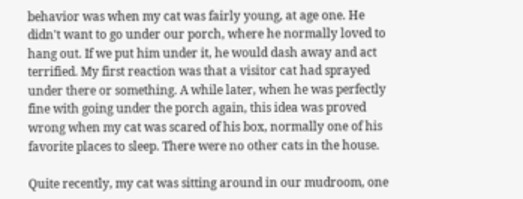behavior was when my cat was fairly young, at age one. He didn't want to go under our porch, where he normally loved to hang out. If we put him under it, he would dash away and act terrified. My first reaction was that a visitor cat had sprayed under there or something. A while later, when he was perfectly fine with going under the porch again, this idea was proved wrong when my cat was scared of his box, normally one of his favorite places to sleep. There were no other cats in the house.

Quite recently, my cat was sitting around in our mudroom, one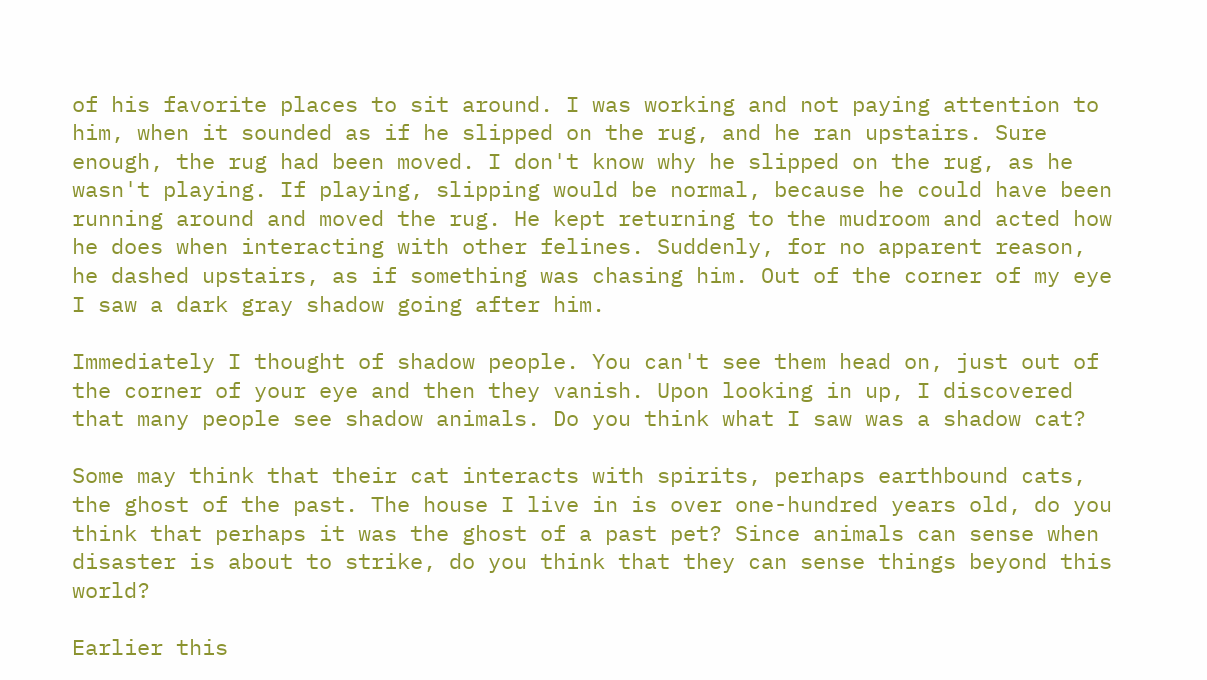of his favorite places to sit around. I was working and not paying attention to him, when it sounded as if he slipped on the rug, and he ran upstairs. Sure enough, the rug had been moved. I don't know why he slipped on the rug, as he wasn't playing. If playing, slipping would be normal, because he could have been running around and moved the rug. He kept returning to the mudroom and acted how he does when interacting with other felines. Suddenly, for no apparent reason, he dashed upstairs, as if something was chasing him. Out of the corner of my eye I saw a dark gray shadow going after him.

Immediately I thought of shadow people. You can't see them head on, just out of the corner of your eye and then they vanish. Upon looking in up, I discovered that many people see shadow animals. Do you think what I saw was a shadow cat?

Some may think that their cat interacts with spirits, perhaps earthbound cats, the ghost of the past. The house I live in is over one-hundred years old, do you think that perhaps it was the ghost of a past pet? Since animals can sense when disaster is about to strike, do you think that they can sense things beyond this world?

Earlier this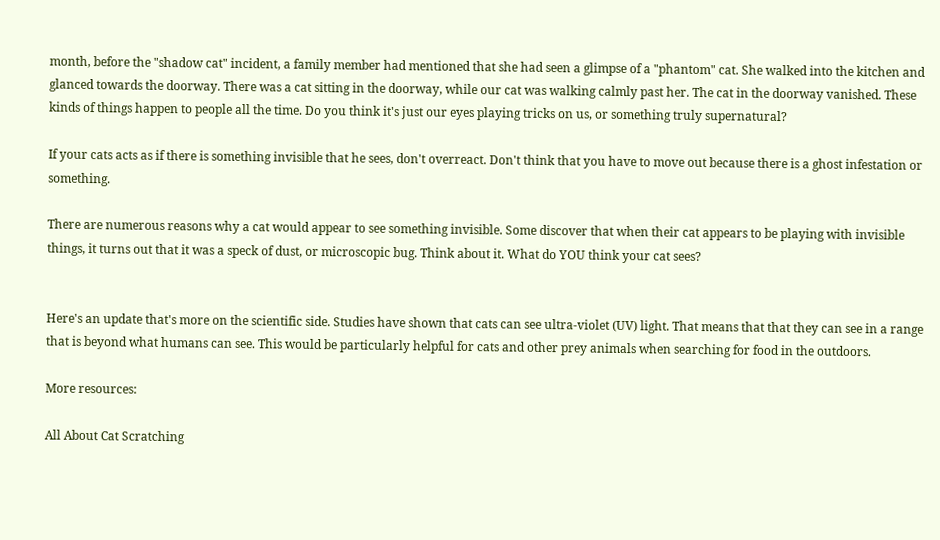month, before the "shadow cat" incident, a family member had mentioned that she had seen a glimpse of a "phantom" cat. She walked into the kitchen and glanced towards the doorway. There was a cat sitting in the doorway, while our cat was walking calmly past her. The cat in the doorway vanished. These kinds of things happen to people all the time. Do you think it's just our eyes playing tricks on us, or something truly supernatural?

If your cats acts as if there is something invisible that he sees, don't overreact. Don't think that you have to move out because there is a ghost infestation or something.

There are numerous reasons why a cat would appear to see something invisible. Some discover that when their cat appears to be playing with invisible things, it turns out that it was a speck of dust, or microscopic bug. Think about it. What do YOU think your cat sees?


Here's an update that's more on the scientific side. Studies have shown that cats can see ultra-violet (UV) light. That means that that they can see in a range that is beyond what humans can see. This would be particularly helpful for cats and other prey animals when searching for food in the outdoors.

More resources:

All About Cat Scratching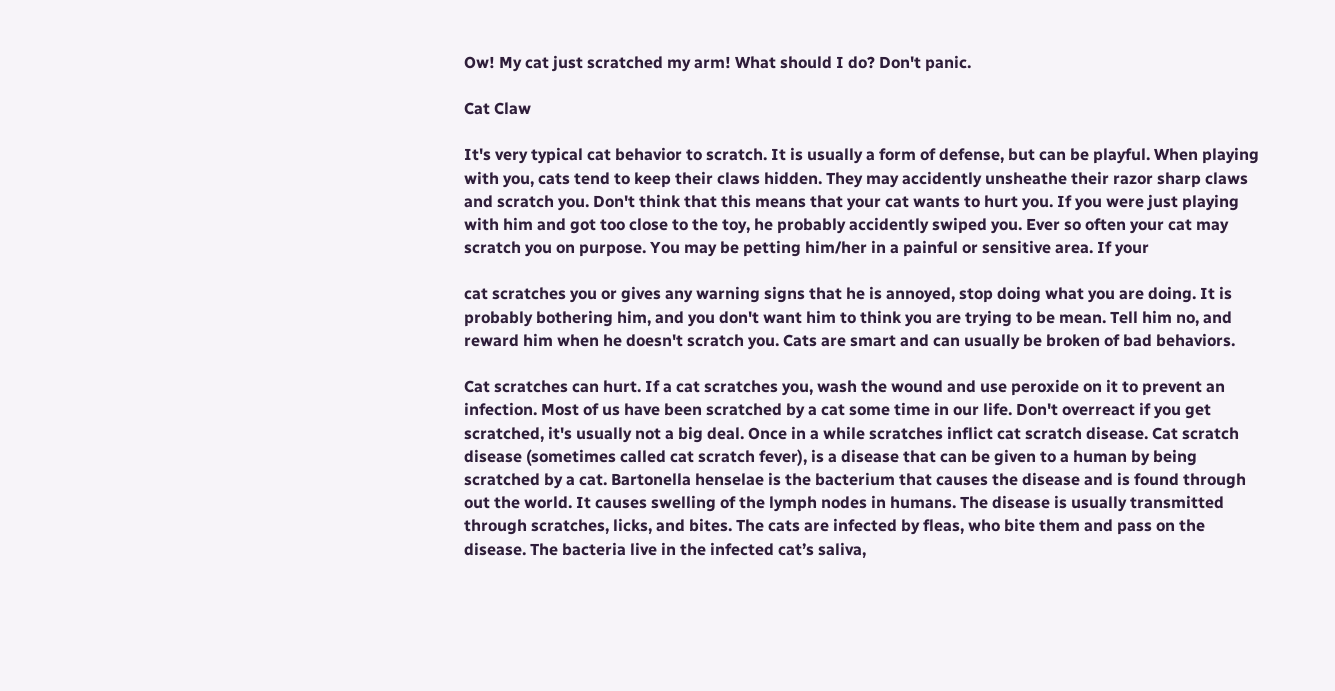Ow! My cat just scratched my arm! What should I do? Don't panic.

Cat Claw

It's very typical cat behavior to scratch. It is usually a form of defense, but can be playful. When playing with you, cats tend to keep their claws hidden. They may accidently unsheathe their razor sharp claws and scratch you. Don't think that this means that your cat wants to hurt you. If you were just playing with him and got too close to the toy, he probably accidently swiped you. Ever so often your cat may scratch you on purpose. You may be petting him/her in a painful or sensitive area. If your

cat scratches you or gives any warning signs that he is annoyed, stop doing what you are doing. It is probably bothering him, and you don't want him to think you are trying to be mean. Tell him no, and reward him when he doesn't scratch you. Cats are smart and can usually be broken of bad behaviors.

Cat scratches can hurt. If a cat scratches you, wash the wound and use peroxide on it to prevent an infection. Most of us have been scratched by a cat some time in our life. Don't overreact if you get scratched, it's usually not a big deal. Once in a while scratches inflict cat scratch disease. Cat scratch disease (sometimes called cat scratch fever), is a disease that can be given to a human by being scratched by a cat. Bartonella henselae is the bacterium that causes the disease and is found through out the world. It causes swelling of the lymph nodes in humans. The disease is usually transmitted through scratches, licks, and bites. The cats are infected by fleas, who bite them and pass on the disease. The bacteria live in the infected cat’s saliva,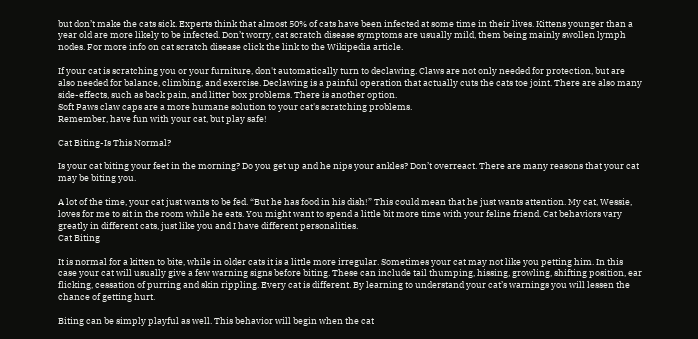but don’t make the cats sick. Experts think that almost 50% of cats have been infected at some time in their lives. Kittens younger than a year old are more likely to be infected. Don’t worry, cat scratch disease symptoms are usually mild, them being mainly swollen lymph nodes. For more info on cat scratch disease click the link to the Wikipedia article.

If your cat is scratching you or your furniture, don't automatically turn to declawing. Claws are not only needed for protection, but are also needed for balance, climbing, and exercise. Declawing is a painful operation that actually cuts the cats toe joint. There are also many side-effects, such as back pain, and litter box problems. There is another option.
Soft Paws claw caps are a more humane solution to your cat's scratching problems.
Remember, have fun with your cat, but play safe!

Cat Biting-Is This Normal?

Is your cat biting your feet in the morning? Do you get up and he nips your ankles? Don’t overreact. There are many reasons that your cat may be biting you.

A lot of the time, your cat just wants to be fed. “But he has food in his dish!” This could mean that he just wants attention. My cat, Wessie, loves for me to sit in the room while he eats. You might want to spend a little bit more time with your feline friend. Cat behaviors vary greatly in different cats, just like you and I have different personalities.
Cat Biting

It is normal for a kitten to bite, while in older cats it is a little more irregular. Sometimes your cat may not like you petting him. In this case your cat will usually give a few warning signs before biting. These can include tail thumping, hissing, growling, shifting position, ear flicking, cessation of purring and skin rippling. Every cat is different. By learning to understand your cat’s warnings you will lessen the chance of getting hurt.

Biting can be simply playful as well. This behavior will begin when the cat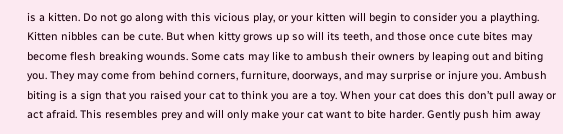is a kitten. Do not go along with this vicious play, or your kitten will begin to consider you a plaything. Kitten nibbles can be cute. But when kitty grows up so will its teeth, and those once cute bites may become flesh breaking wounds. Some cats may like to ambush their owners by leaping out and biting you. They may come from behind corners, furniture, doorways, and may surprise or injure you. Ambush biting is a sign that you raised your cat to think you are a toy. When your cat does this don’t pull away or act afraid. This resembles prey and will only make your cat want to bite harder. Gently push him away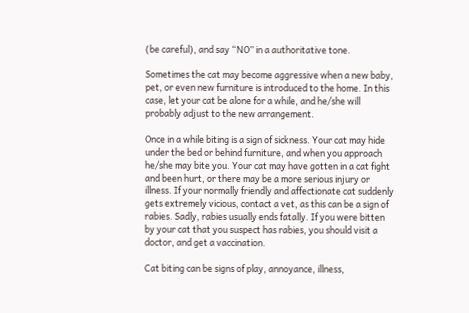(be careful), and say “NO” in a authoritative tone.

Sometimes the cat may become aggressive when a new baby, pet, or even new furniture is introduced to the home. In this case, let your cat be alone for a while, and he/she will probably adjust to the new arrangement.

Once in a while biting is a sign of sickness. Your cat may hide under the bed or behind furniture, and when you approach he/she may bite you. Your cat may have gotten in a cat fight and been hurt, or there may be a more serious injury or illness. If your normally friendly and affectionate cat suddenly gets extremely vicious, contact a vet, as this can be a sign of rabies. Sadly, rabies usually ends fatally. If you were bitten by your cat that you suspect has rabies, you should visit a doctor, and get a vaccination.

Cat biting can be signs of play, annoyance, illness,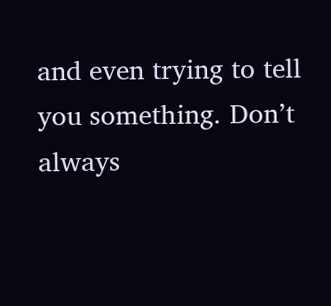and even trying to tell you something. Don’t always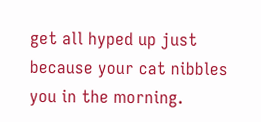get all hyped up just because your cat nibbles you in the morning.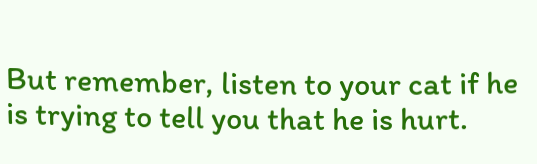But remember, listen to your cat if he is trying to tell you that he is hurt.